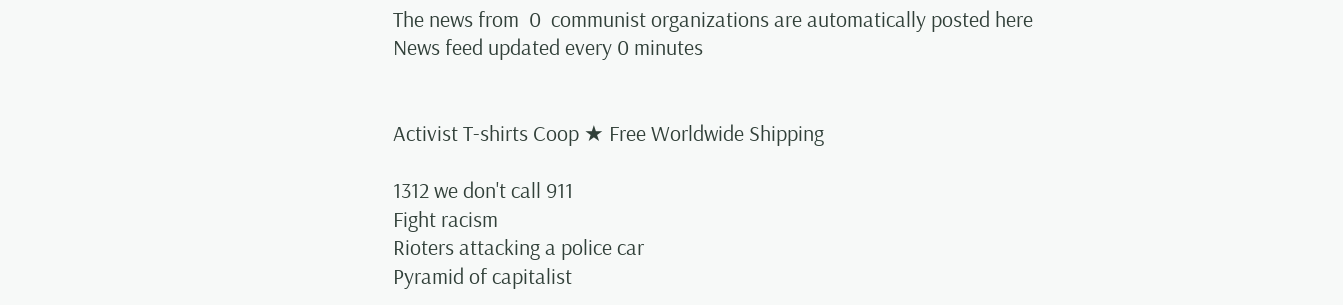The news from  0  communist organizations are automatically posted here
News feed updated every 0 minutes


Activist T-shirts Coop ★ Free Worldwide Shipping

1312 we don't call 911
Fight racism
Rioters attacking a police car
Pyramid of capitalist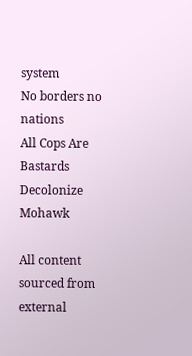system
No borders no nations
All Cops Are Bastards
Decolonize Mohawk

All content sourced from external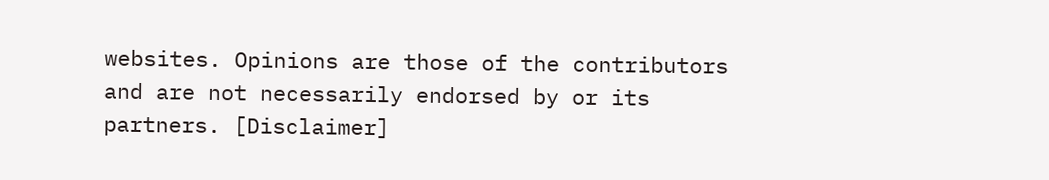websites. Opinions are those of the contributors and are not necessarily endorsed by or its partners. [Disclaimer]